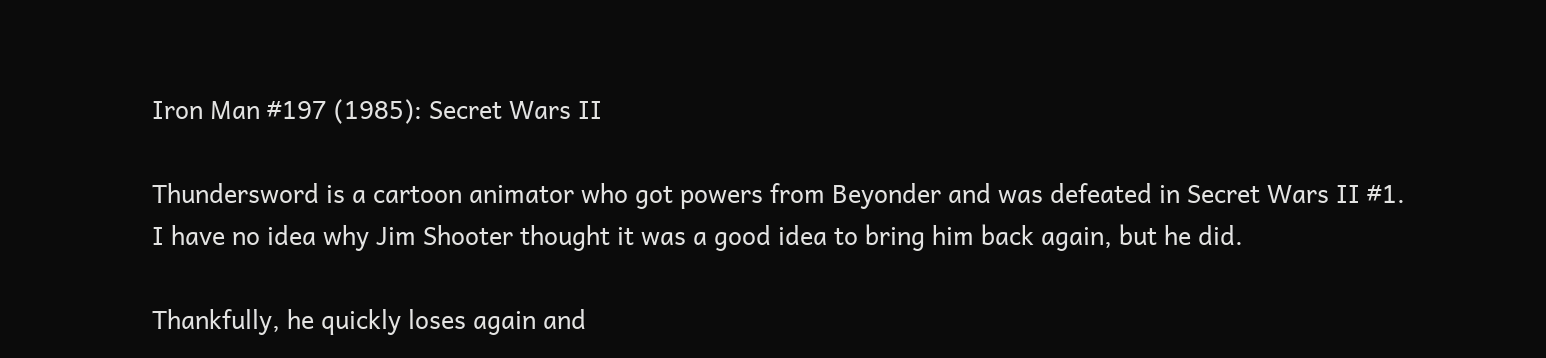Iron Man #197 (1985): Secret Wars II

Thundersword is a cartoon animator who got powers from Beyonder and was defeated in Secret Wars II #1.  I have no idea why Jim Shooter thought it was a good idea to bring him back again, but he did.

Thankfully, he quickly loses again and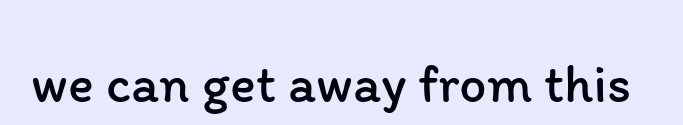we can get away from this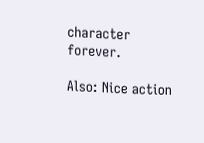character forever.

Also: Nice action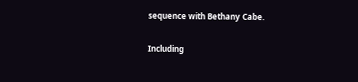sequence with Bethany Cabe.

Including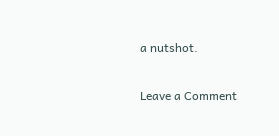a nutshot.

Leave a Comment